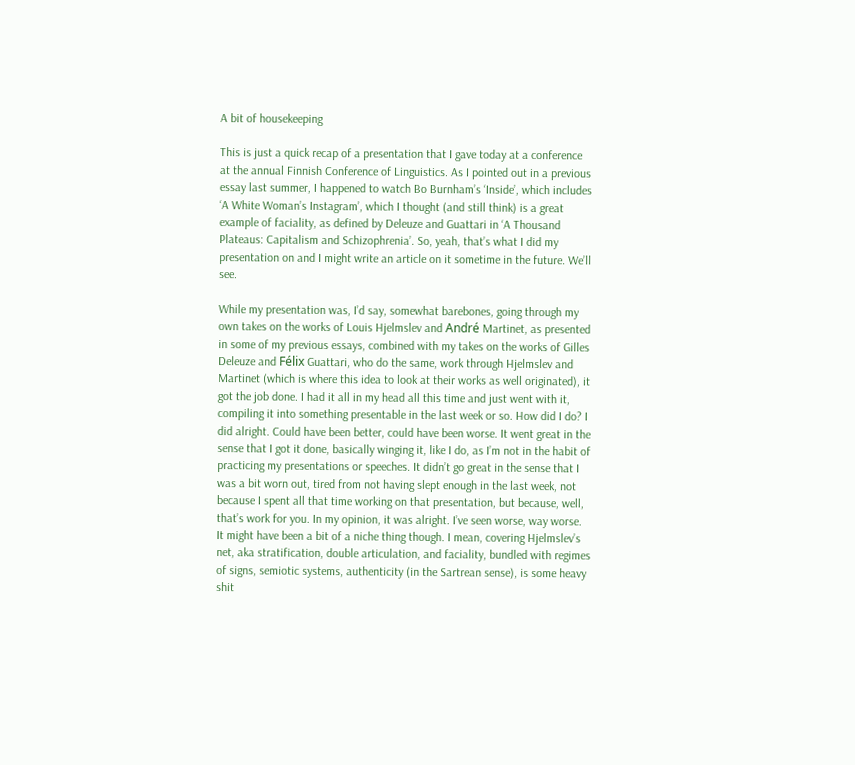A bit of housekeeping

This is just a quick recap of a presentation that I gave today at a conference at the annual Finnish Conference of Linguistics. As I pointed out in a previous essay last summer, I happened to watch Bo Burnham’s ‘Inside’, which includes ‘A White Woman’s Instagram’, which I thought (and still think) is a great example of faciality, as defined by Deleuze and Guattari in ‘A Thousand Plateaus: Capitalism and Schizophrenia’. So, yeah, that’s what I did my presentation on and I might write an article on it sometime in the future. We’ll see.

While my presentation was, I’d say, somewhat barebones, going through my own takes on the works of Louis Hjelmslev and André Martinet, as presented in some of my previous essays, combined with my takes on the works of Gilles Deleuze and Félix Guattari, who do the same, work through Hjelmslev and Martinet (which is where this idea to look at their works as well originated), it got the job done. I had it all in my head all this time and just went with it, compiling it into something presentable in the last week or so. How did I do? I did alright. Could have been better, could have been worse. It went great in the sense that I got it done, basically winging it, like I do, as I’m not in the habit of practicing my presentations or speeches. It didn’t go great in the sense that I was a bit worn out, tired from not having slept enough in the last week, not because I spent all that time working on that presentation, but because, well, that’s work for you. In my opinion, it was alright. I’ve seen worse, way worse. It might have been a bit of a niche thing though. I mean, covering Hjelmslev’s net, aka stratification, double articulation, and faciality, bundled with regimes of signs, semiotic systems, authenticity (in the Sartrean sense), is some heavy shit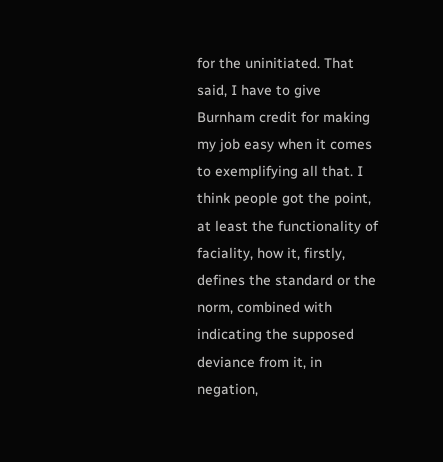for the uninitiated. That said, I have to give Burnham credit for making my job easy when it comes to exemplifying all that. I think people got the point, at least the functionality of faciality, how it, firstly, defines the standard or the norm, combined with indicating the supposed deviance from it, in negation,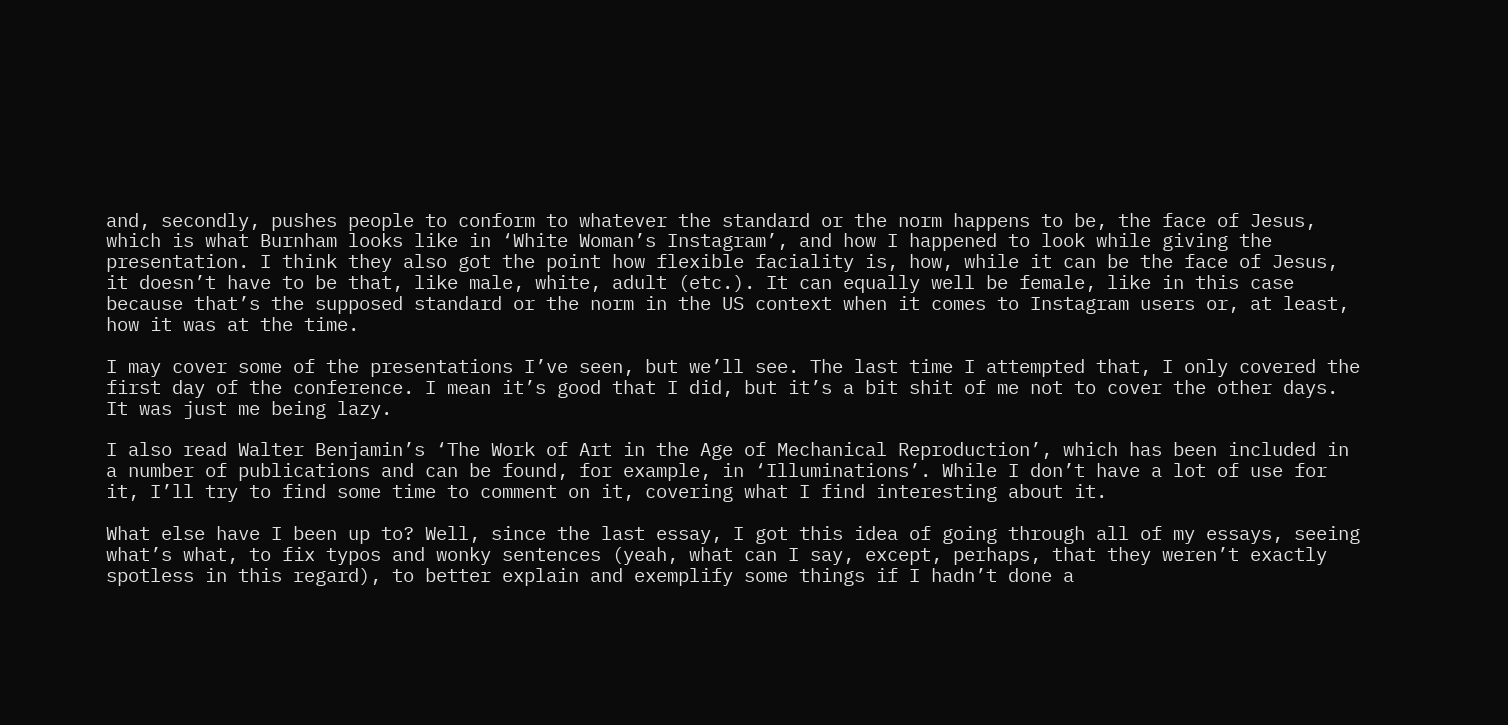and, secondly, pushes people to conform to whatever the standard or the norm happens to be, the face of Jesus, which is what Burnham looks like in ‘White Woman’s Instagram’, and how I happened to look while giving the presentation. I think they also got the point how flexible faciality is, how, while it can be the face of Jesus, it doesn’t have to be that, like male, white, adult (etc.). It can equally well be female, like in this case because that’s the supposed standard or the norm in the US context when it comes to Instagram users or, at least, how it was at the time.

I may cover some of the presentations I’ve seen, but we’ll see. The last time I attempted that, I only covered the first day of the conference. I mean it’s good that I did, but it’s a bit shit of me not to cover the other days. It was just me being lazy.

I also read Walter Benjamin’s ‘The Work of Art in the Age of Mechanical Reproduction’, which has been included in a number of publications and can be found, for example, in ‘Illuminations’. While I don’t have a lot of use for it, I’ll try to find some time to comment on it, covering what I find interesting about it.

What else have I been up to? Well, since the last essay, I got this idea of going through all of my essays, seeing what’s what, to fix typos and wonky sentences (yeah, what can I say, except, perhaps, that they weren’t exactly spotless in this regard), to better explain and exemplify some things if I hadn’t done a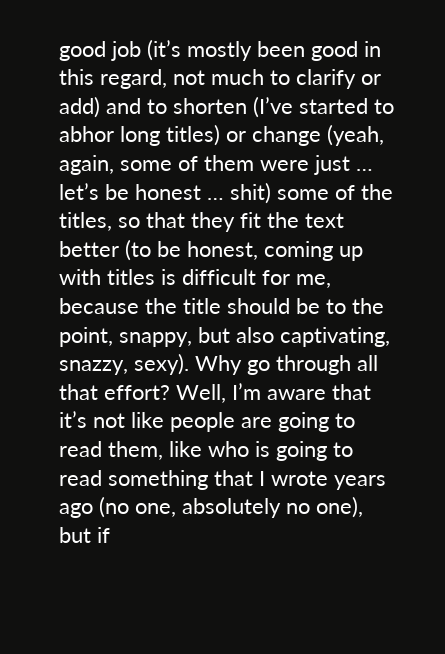good job (it’s mostly been good in this regard, not much to clarify or add) and to shorten (I’ve started to abhor long titles) or change (yeah, again, some of them were just … let’s be honest … shit) some of the titles, so that they fit the text better (to be honest, coming up with titles is difficult for me, because the title should be to the point, snappy, but also captivating, snazzy, sexy). Why go through all that effort? Well, I’m aware that it’s not like people are going to read them, like who is going to read something that I wrote years ago (no one, absolutely no one), but if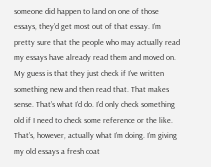someone did happen to land on one of those essays, they’d get most out of that essay. I’m pretty sure that the people who may actually read my essays have already read them and moved on. My guess is that they just check if I’ve written something new and then read that. That makes sense. That’s what I’d do. I’d only check something old if I need to check some reference or the like. That’s, however, actually what I’m doing. I’m giving my old essays a fresh coat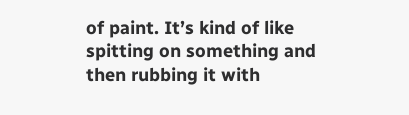of paint. It’s kind of like spitting on something and then rubbing it with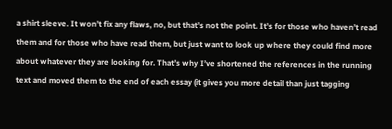a shirt sleeve. It won’t fix any flaws, no, but that’s not the point. It’s for those who haven’t read them and for those who have read them, but just want to look up where they could find more about whatever they are looking for. That’s why I’ve shortened the references in the running text and moved them to the end of each essay (it gives you more detail than just tagging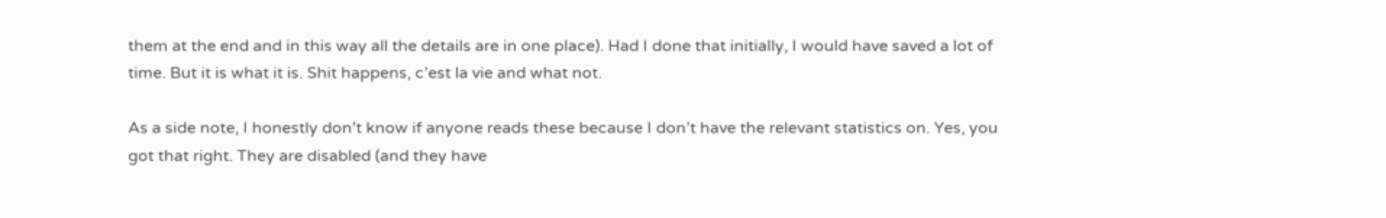them at the end and in this way all the details are in one place). Had I done that initially, I would have saved a lot of time. But it is what it is. Shit happens, c’est la vie and what not.

As a side note, I honestly don’t know if anyone reads these because I don’t have the relevant statistics on. Yes, you got that right. They are disabled (and they have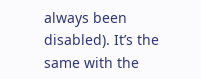always been disabled). It’s the same with the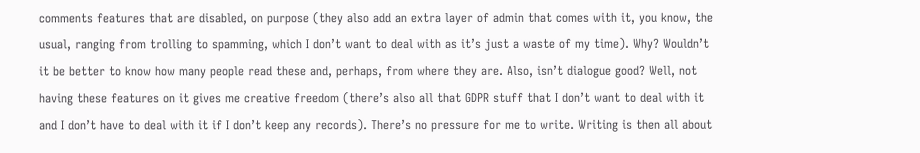comments features that are disabled, on purpose (they also add an extra layer of admin that comes with it, you know, the usual, ranging from trolling to spamming, which I don’t want to deal with as it’s just a waste of my time). Why? Wouldn’t it be better to know how many people read these and, perhaps, from where they are. Also, isn’t dialogue good? Well, not having these features on it gives me creative freedom (there’s also all that GDPR stuff that I don’t want to deal with it and I don’t have to deal with it if I don’t keep any records). There’s no pressure for me to write. Writing is then all about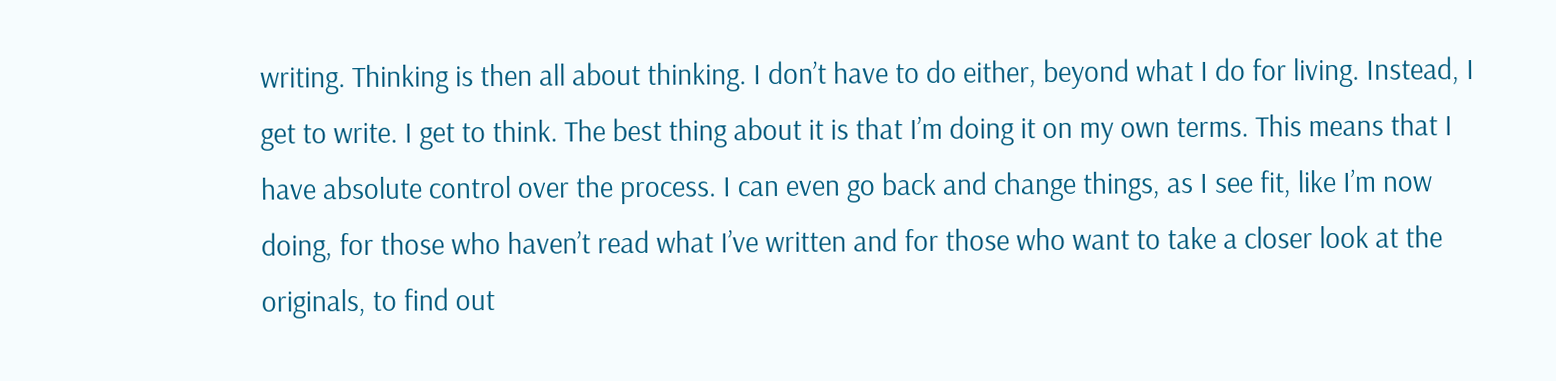writing. Thinking is then all about thinking. I don’t have to do either, beyond what I do for living. Instead, I get to write. I get to think. The best thing about it is that I’m doing it on my own terms. This means that I have absolute control over the process. I can even go back and change things, as I see fit, like I’m now doing, for those who haven’t read what I’ve written and for those who want to take a closer look at the originals, to find out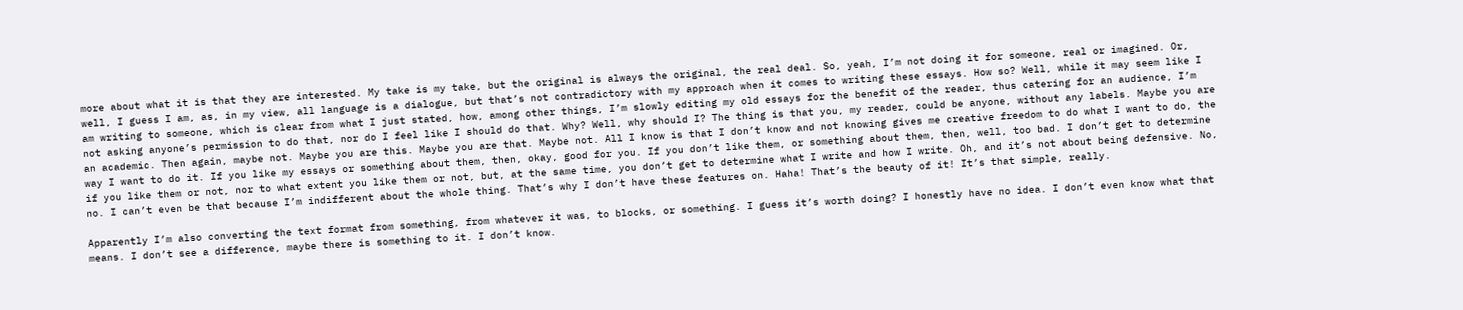more about what it is that they are interested. My take is my take, but the original is always the original, the real deal. So, yeah, I’m not doing it for someone, real or imagined. Or, well, I guess I am, as, in my view, all language is a dialogue, but that’s not contradictory with my approach when it comes to writing these essays. How so? Well, while it may seem like I am writing to someone, which is clear from what I just stated, how, among other things, I’m slowly editing my old essays for the benefit of the reader, thus catering for an audience, I’m not asking anyone’s permission to do that, nor do I feel like I should do that. Why? Well, why should I? The thing is that you, my reader, could be anyone, without any labels. Maybe you are an academic. Then again, maybe not. Maybe you are this. Maybe you are that. Maybe not. All I know is that I don’t know and not knowing gives me creative freedom to do what I want to do, the way I want to do it. If you like my essays or something about them, then, okay, good for you. If you don’t like them, or something about them, then, well, too bad. I don’t get to determine if you like them or not, nor to what extent you like them or not, but, at the same time, you don’t get to determine what I write and how I write. Oh, and it’s not about being defensive. No, no. I can’t even be that because I’m indifferent about the whole thing. That’s why I don’t have these features on. Haha! That’s the beauty of it! It’s that simple, really.

Apparently I’m also converting the text format from something, from whatever it was, to blocks, or something. I guess it’s worth doing? I honestly have no idea. I don’t even know what that means. I don’t see a difference, maybe there is something to it. I don’t know.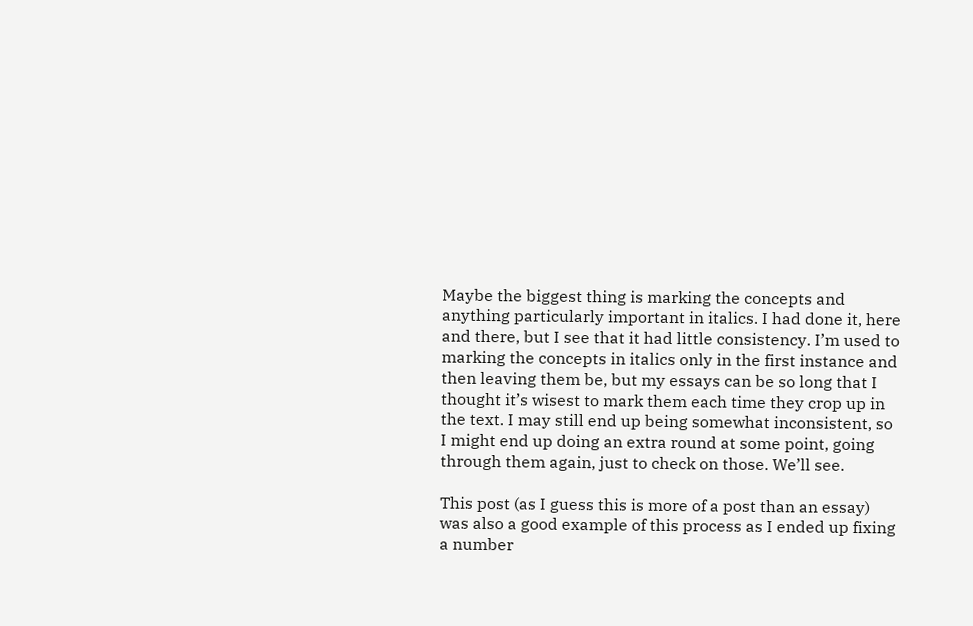Maybe the biggest thing is marking the concepts and anything particularly important in italics. I had done it, here and there, but I see that it had little consistency. I’m used to marking the concepts in italics only in the first instance and then leaving them be, but my essays can be so long that I thought it’s wisest to mark them each time they crop up in the text. I may still end up being somewhat inconsistent, so I might end up doing an extra round at some point, going through them again, just to check on those. We’ll see.

This post (as I guess this is more of a post than an essay) was also a good example of this process as I ended up fixing a number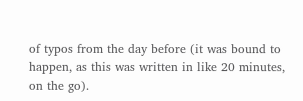of typos from the day before (it was bound to happen, as this was written in like 20 minutes, on the go).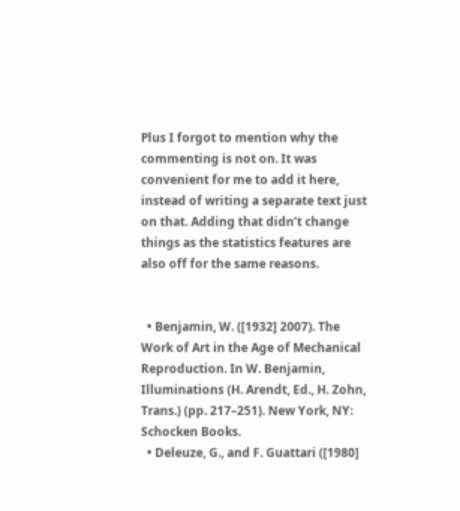Plus I forgot to mention why the commenting is not on. It was convenient for me to add it here, instead of writing a separate text just on that. Adding that didn’t change things as the statistics features are also off for the same reasons.


  • Benjamin, W. ([1932] 2007). The Work of Art in the Age of Mechanical Reproduction. In W. Benjamin, Illuminations (H. Arendt, Ed., H. Zohn, Trans.) (pp. 217–251). New York, NY: Schocken Books.
  • Deleuze, G., and F. Guattari ([1980]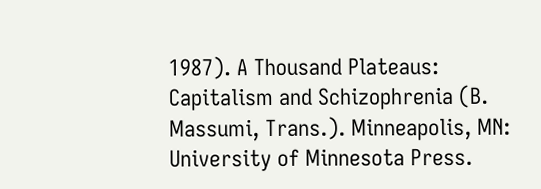1987). A Thousand Plateaus: Capitalism and Schizophrenia (B. Massumi, Trans.). Minneapolis, MN: University of Minnesota Press.